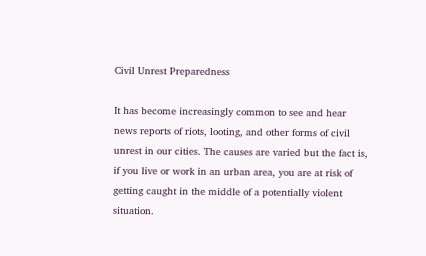Civil Unrest Preparedness

It has become increasingly common to see and hear news reports of riots, looting, and other forms of civil unrest in our cities. The causes are varied but the fact is, if you live or work in an urban area, you are at risk of getting caught in the middle of a potentially violent situation.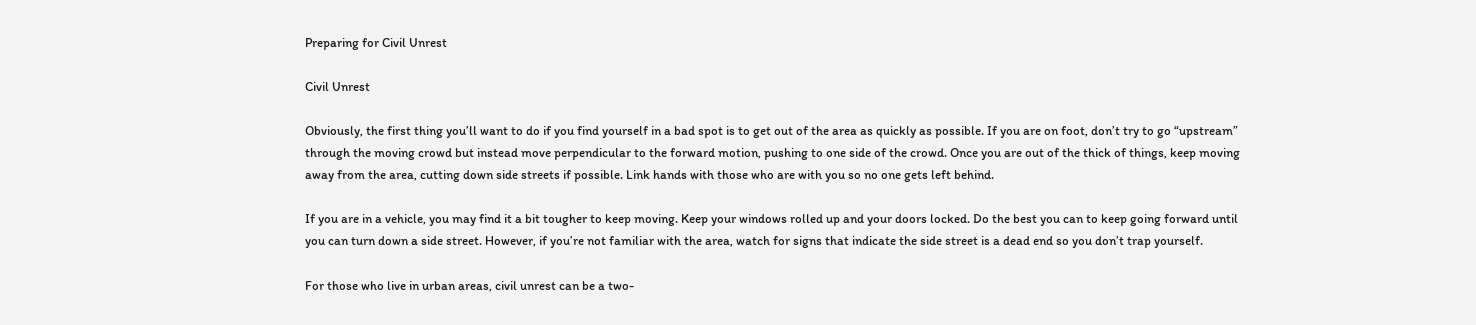Preparing for Civil Unrest

Civil Unrest

Obviously, the first thing you’ll want to do if you find yourself in a bad spot is to get out of the area as quickly as possible. If you are on foot, don’t try to go “upstream” through the moving crowd but instead move perpendicular to the forward motion, pushing to one side of the crowd. Once you are out of the thick of things, keep moving away from the area, cutting down side streets if possible. Link hands with those who are with you so no one gets left behind.

If you are in a vehicle, you may find it a bit tougher to keep moving. Keep your windows rolled up and your doors locked. Do the best you can to keep going forward until you can turn down a side street. However, if you’re not familiar with the area, watch for signs that indicate the side street is a dead end so you don’t trap yourself.

For those who live in urban areas, civil unrest can be a two-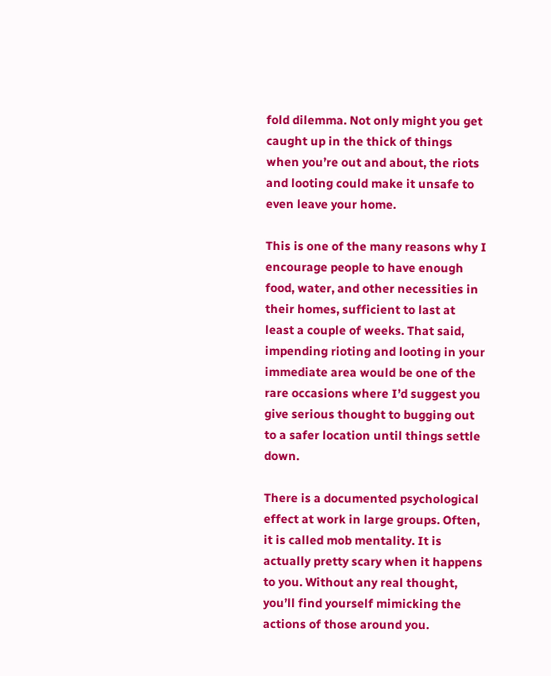fold dilemma. Not only might you get caught up in the thick of things when you’re out and about, the riots and looting could make it unsafe to even leave your home.

This is one of the many reasons why I encourage people to have enough food, water, and other necessities in their homes, sufficient to last at least a couple of weeks. That said, impending rioting and looting in your immediate area would be one of the rare occasions where I’d suggest you give serious thought to bugging out to a safer location until things settle down.

There is a documented psychological effect at work in large groups. Often, it is called mob mentality. It is actually pretty scary when it happens to you. Without any real thought, you’ll find yourself mimicking the actions of those around you.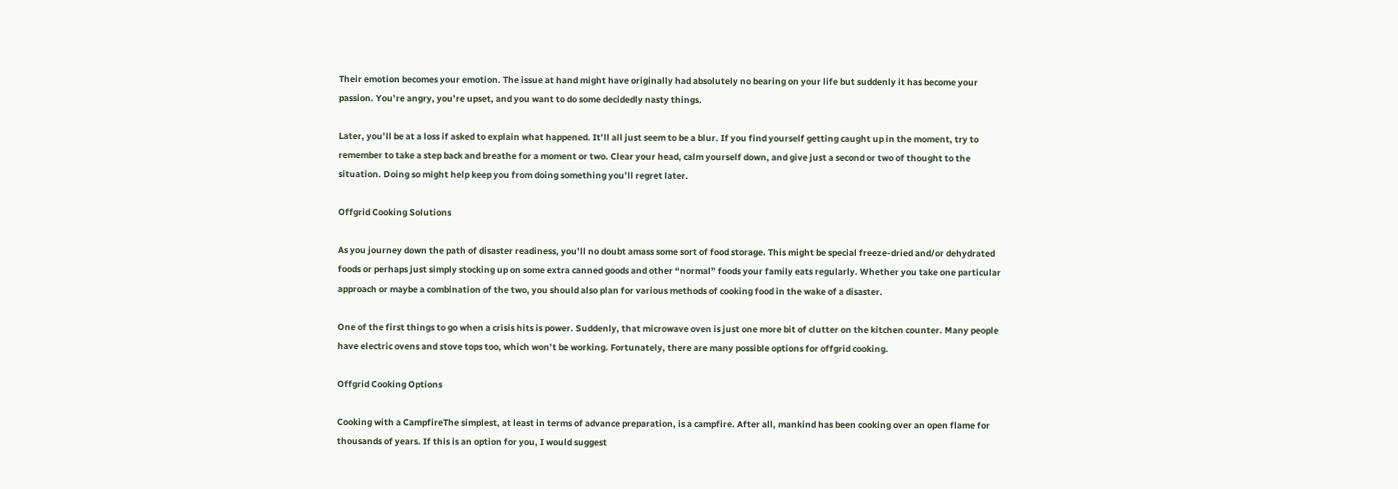Their emotion becomes your emotion. The issue at hand might have originally had absolutely no bearing on your life but suddenly it has become your passion. You’re angry, you’re upset, and you want to do some decidedly nasty things.

Later, you’ll be at a loss if asked to explain what happened. It’ll all just seem to be a blur. If you find yourself getting caught up in the moment, try to remember to take a step back and breathe for a moment or two. Clear your head, calm yourself down, and give just a second or two of thought to the situation. Doing so might help keep you from doing something you’ll regret later.

Offgrid Cooking Solutions

As you journey down the path of disaster readiness, you’ll no doubt amass some sort of food storage. This might be special freeze-dried and/or dehydrated foods or perhaps just simply stocking up on some extra canned goods and other “normal” foods your family eats regularly. Whether you take one particular approach or maybe a combination of the two, you should also plan for various methods of cooking food in the wake of a disaster.

One of the first things to go when a crisis hits is power. Suddenly, that microwave oven is just one more bit of clutter on the kitchen counter. Many people have electric ovens and stove tops too, which won’t be working. Fortunately, there are many possible options for offgrid cooking.

Offgrid Cooking Options

Cooking with a CampfireThe simplest, at least in terms of advance preparation, is a campfire. After all, mankind has been cooking over an open flame for thousands of years. If this is an option for you, I would suggest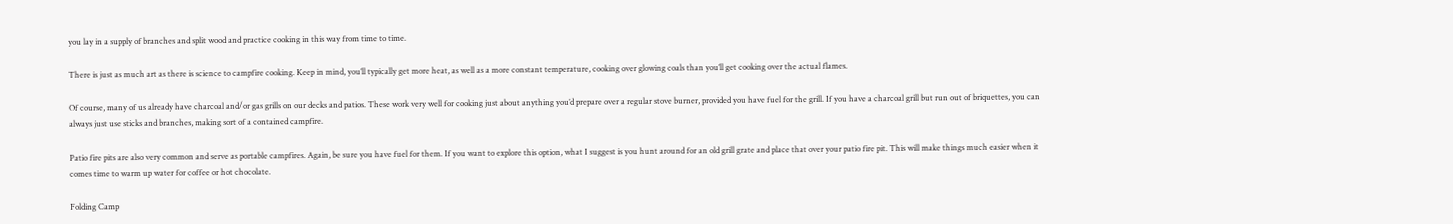you lay in a supply of branches and split wood and practice cooking in this way from time to time.

There is just as much art as there is science to campfire cooking. Keep in mind, you’ll typically get more heat, as well as a more constant temperature, cooking over glowing coals than you’ll get cooking over the actual flames.

Of course, many of us already have charcoal and/or gas grills on our decks and patios. These work very well for cooking just about anything you’d prepare over a regular stove burner, provided you have fuel for the grill. If you have a charcoal grill but run out of briquettes, you can always just use sticks and branches, making sort of a contained campfire.

Patio fire pits are also very common and serve as portable campfires. Again, be sure you have fuel for them. If you want to explore this option, what I suggest is you hunt around for an old grill grate and place that over your patio fire pit. This will make things much easier when it comes time to warm up water for coffee or hot chocolate.

Folding Camp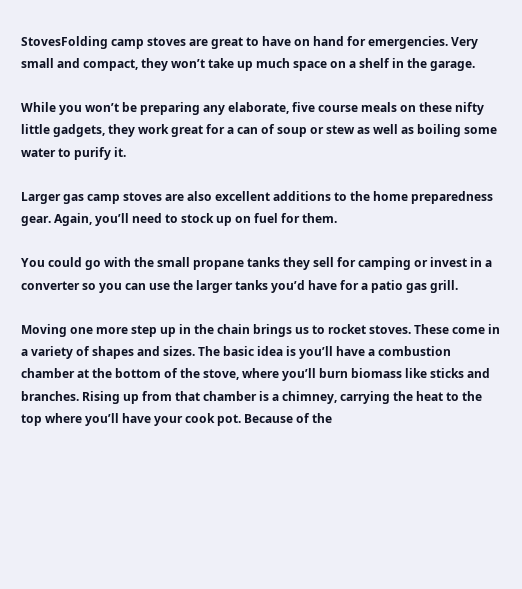StovesFolding camp stoves are great to have on hand for emergencies. Very small and compact, they won’t take up much space on a shelf in the garage.

While you won’t be preparing any elaborate, five course meals on these nifty little gadgets, they work great for a can of soup or stew as well as boiling some water to purify it.

Larger gas camp stoves are also excellent additions to the home preparedness gear. Again, you’ll need to stock up on fuel for them.

You could go with the small propane tanks they sell for camping or invest in a converter so you can use the larger tanks you’d have for a patio gas grill.

Moving one more step up in the chain brings us to rocket stoves. These come in a variety of shapes and sizes. The basic idea is you’ll have a combustion chamber at the bottom of the stove, where you’ll burn biomass like sticks and branches. Rising up from that chamber is a chimney, carrying the heat to the top where you’ll have your cook pot. Because of the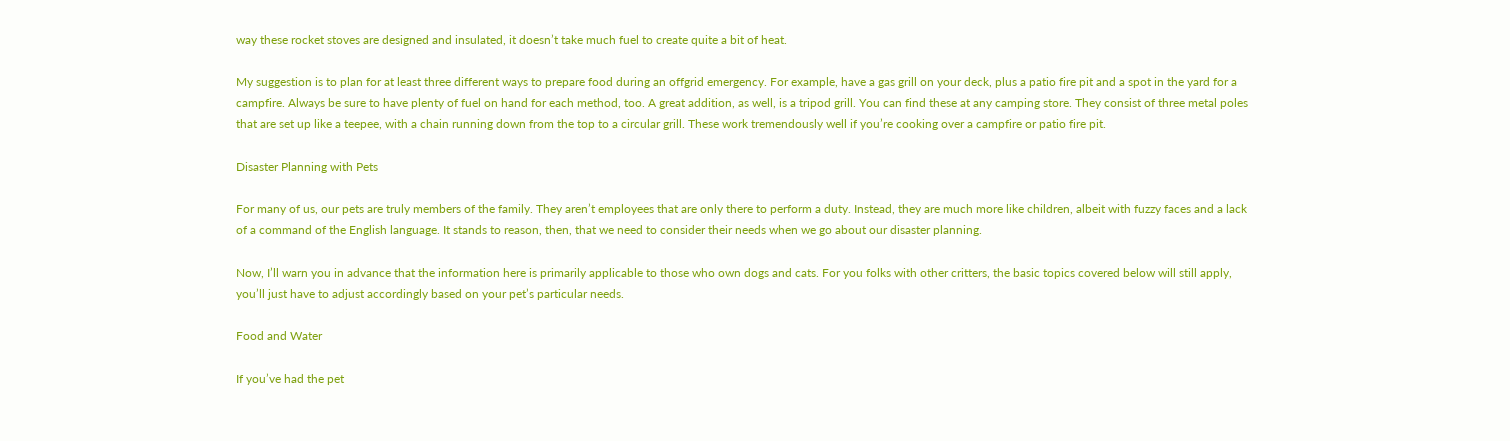way these rocket stoves are designed and insulated, it doesn’t take much fuel to create quite a bit of heat.

My suggestion is to plan for at least three different ways to prepare food during an offgrid emergency. For example, have a gas grill on your deck, plus a patio fire pit and a spot in the yard for a campfire. Always be sure to have plenty of fuel on hand for each method, too. A great addition, as well, is a tripod grill. You can find these at any camping store. They consist of three metal poles that are set up like a teepee, with a chain running down from the top to a circular grill. These work tremendously well if you’re cooking over a campfire or patio fire pit.

Disaster Planning with Pets

For many of us, our pets are truly members of the family. They aren’t employees that are only there to perform a duty. Instead, they are much more like children, albeit with fuzzy faces and a lack of a command of the English language. It stands to reason, then, that we need to consider their needs when we go about our disaster planning.

Now, I’ll warn you in advance that the information here is primarily applicable to those who own dogs and cats. For you folks with other critters, the basic topics covered below will still apply, you’ll just have to adjust accordingly based on your pet’s particular needs.

Food and Water

If you’ve had the pet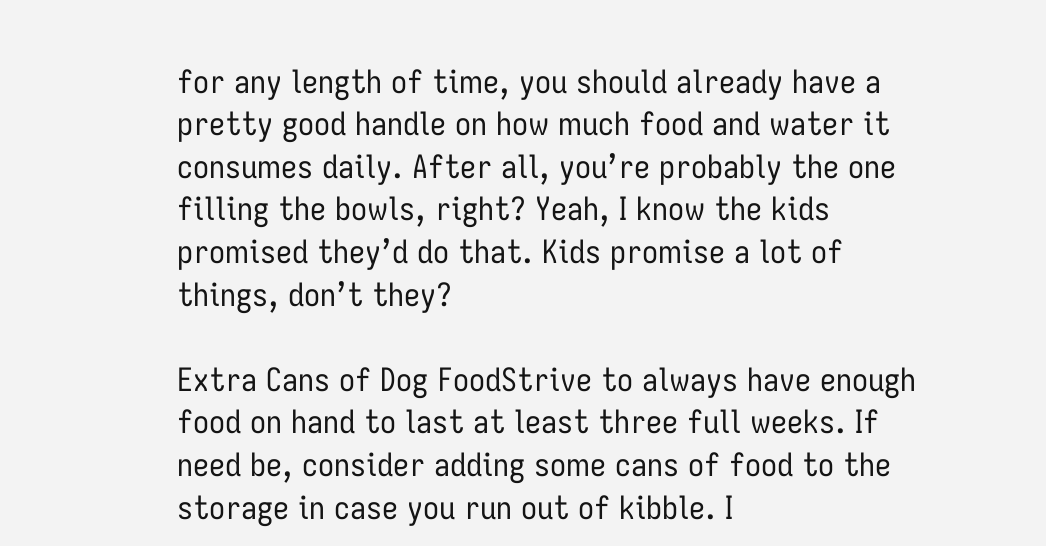for any length of time, you should already have a pretty good handle on how much food and water it consumes daily. After all, you’re probably the one filling the bowls, right? Yeah, I know the kids promised they’d do that. Kids promise a lot of things, don’t they?

Extra Cans of Dog FoodStrive to always have enough food on hand to last at least three full weeks. If need be, consider adding some cans of food to the storage in case you run out of kibble. I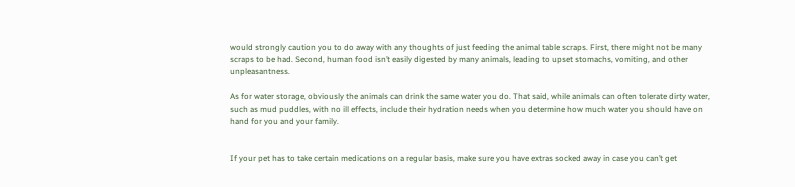would strongly caution you to do away with any thoughts of just feeding the animal table scraps. First, there might not be many scraps to be had. Second, human food isn’t easily digested by many animals, leading to upset stomachs, vomiting, and other unpleasantness.

As for water storage, obviously the animals can drink the same water you do. That said, while animals can often tolerate dirty water, such as mud puddles, with no ill effects, include their hydration needs when you determine how much water you should have on hand for you and your family.


If your pet has to take certain medications on a regular basis, make sure you have extras socked away in case you can’t get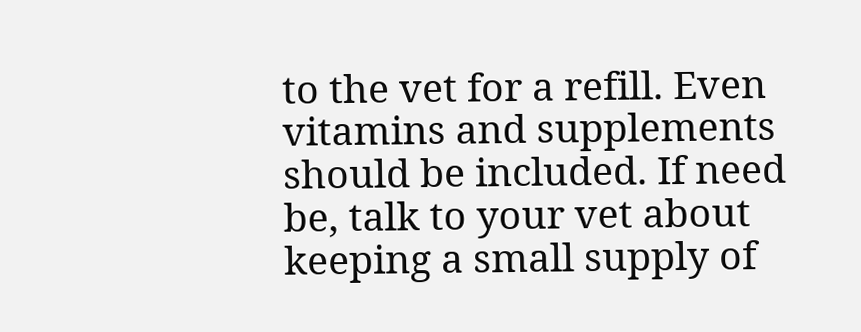to the vet for a refill. Even vitamins and supplements should be included. If need be, talk to your vet about keeping a small supply of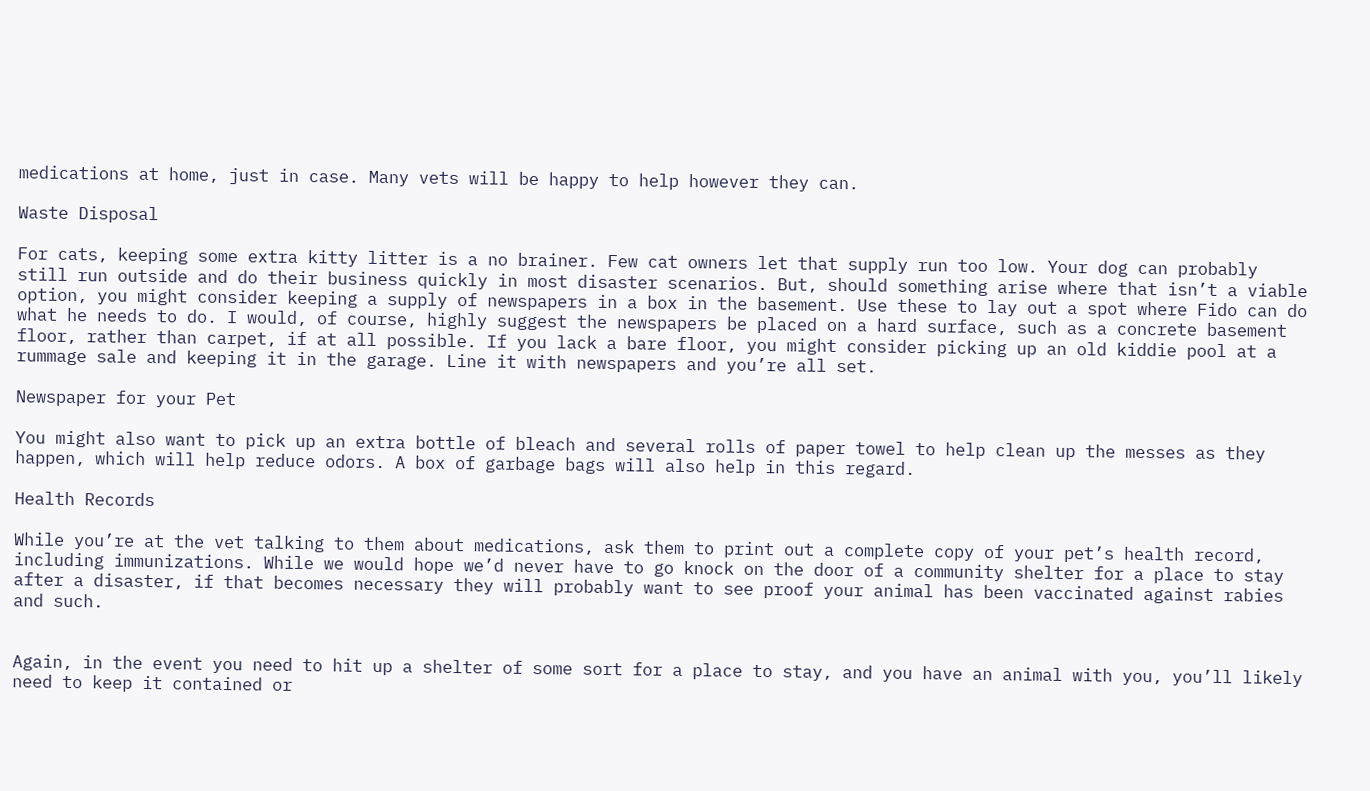medications at home, just in case. Many vets will be happy to help however they can.

Waste Disposal

For cats, keeping some extra kitty litter is a no brainer. Few cat owners let that supply run too low. Your dog can probably still run outside and do their business quickly in most disaster scenarios. But, should something arise where that isn’t a viable option, you might consider keeping a supply of newspapers in a box in the basement. Use these to lay out a spot where Fido can do what he needs to do. I would, of course, highly suggest the newspapers be placed on a hard surface, such as a concrete basement floor, rather than carpet, if at all possible. If you lack a bare floor, you might consider picking up an old kiddie pool at a rummage sale and keeping it in the garage. Line it with newspapers and you’re all set.

Newspaper for your Pet

You might also want to pick up an extra bottle of bleach and several rolls of paper towel to help clean up the messes as they happen, which will help reduce odors. A box of garbage bags will also help in this regard.

Health Records

While you’re at the vet talking to them about medications, ask them to print out a complete copy of your pet’s health record, including immunizations. While we would hope we’d never have to go knock on the door of a community shelter for a place to stay after a disaster, if that becomes necessary they will probably want to see proof your animal has been vaccinated against rabies and such.


Again, in the event you need to hit up a shelter of some sort for a place to stay, and you have an animal with you, you’ll likely need to keep it contained or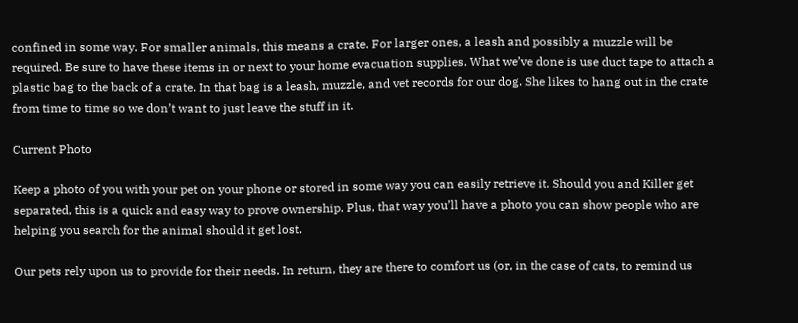confined in some way. For smaller animals, this means a crate. For larger ones, a leash and possibly a muzzle will be required. Be sure to have these items in or next to your home evacuation supplies. What we’ve done is use duct tape to attach a plastic bag to the back of a crate. In that bag is a leash, muzzle, and vet records for our dog. She likes to hang out in the crate from time to time so we don’t want to just leave the stuff in it.

Current Photo

Keep a photo of you with your pet on your phone or stored in some way you can easily retrieve it. Should you and Killer get separated, this is a quick and easy way to prove ownership. Plus, that way you’ll have a photo you can show people who are helping you search for the animal should it get lost.

Our pets rely upon us to provide for their needs. In return, they are there to comfort us (or, in the case of cats, to remind us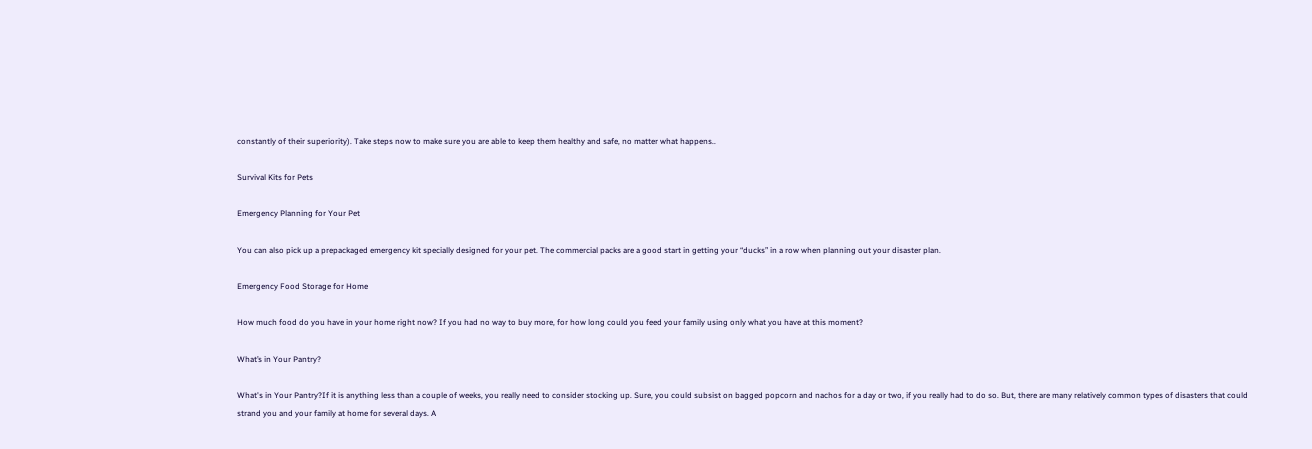constantly of their superiority). Take steps now to make sure you are able to keep them healthy and safe, no matter what happens..

Survival Kits for Pets

Emergency Planning for Your Pet

You can also pick up a prepackaged emergency kit specially designed for your pet. The commercial packs are a good start in getting your “ducks” in a row when planning out your disaster plan.

Emergency Food Storage for Home

How much food do you have in your home right now? If you had no way to buy more, for how long could you feed your family using only what you have at this moment?

What’s in Your Pantry?

What's in Your Pantry?If it is anything less than a couple of weeks, you really need to consider stocking up. Sure, you could subsist on bagged popcorn and nachos for a day or two, if you really had to do so. But, there are many relatively common types of disasters that could strand you and your family at home for several days. A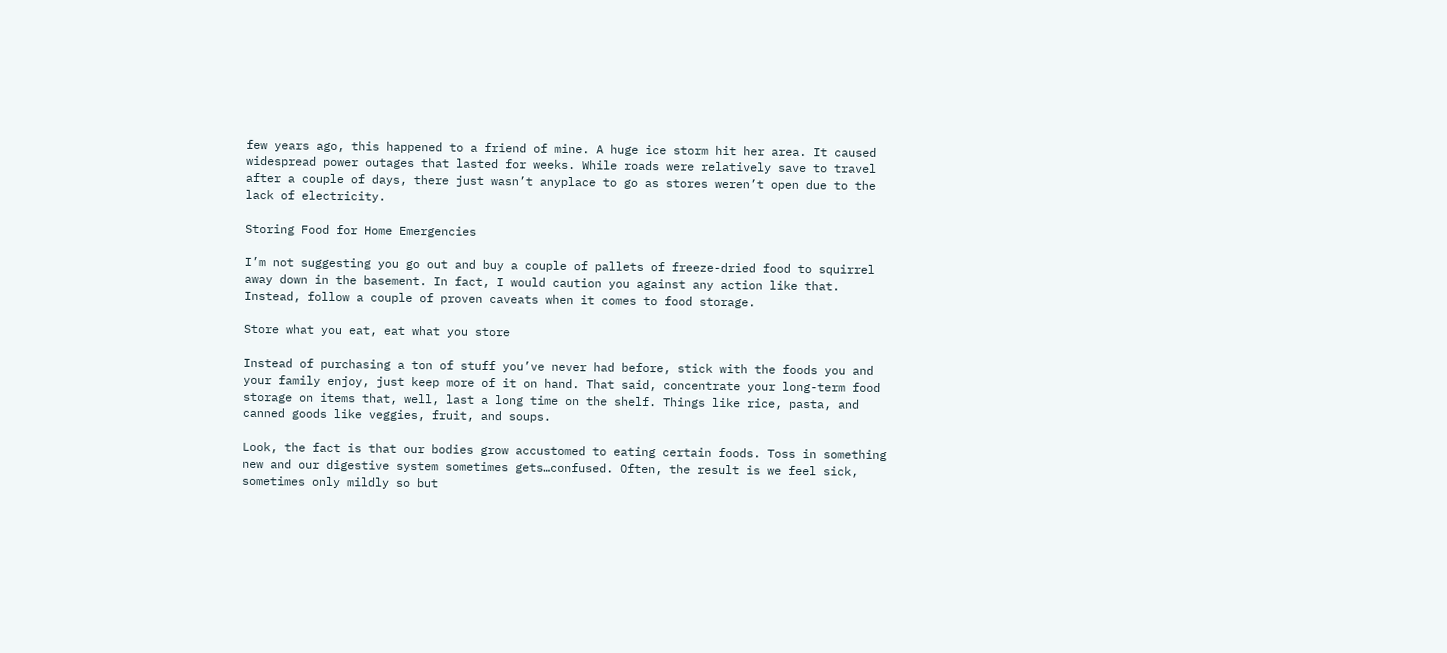few years ago, this happened to a friend of mine. A huge ice storm hit her area. It caused widespread power outages that lasted for weeks. While roads were relatively save to travel after a couple of days, there just wasn’t anyplace to go as stores weren’t open due to the lack of electricity.

Storing Food for Home Emergencies

I’m not suggesting you go out and buy a couple of pallets of freeze-dried food to squirrel away down in the basement. In fact, I would caution you against any action like that. Instead, follow a couple of proven caveats when it comes to food storage.

Store what you eat, eat what you store

Instead of purchasing a ton of stuff you’ve never had before, stick with the foods you and your family enjoy, just keep more of it on hand. That said, concentrate your long-term food storage on items that, well, last a long time on the shelf. Things like rice, pasta, and canned goods like veggies, fruit, and soups.

Look, the fact is that our bodies grow accustomed to eating certain foods. Toss in something new and our digestive system sometimes gets…confused. Often, the result is we feel sick, sometimes only mildly so but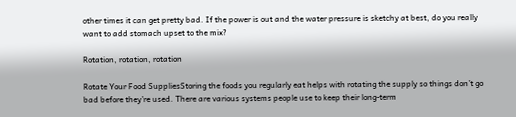other times it can get pretty bad. If the power is out and the water pressure is sketchy at best, do you really want to add stomach upset to the mix?

Rotation, rotation, rotation

Rotate Your Food SuppliesStoring the foods you regularly eat helps with rotating the supply so things don’t go bad before they’re used. There are various systems people use to keep their long-term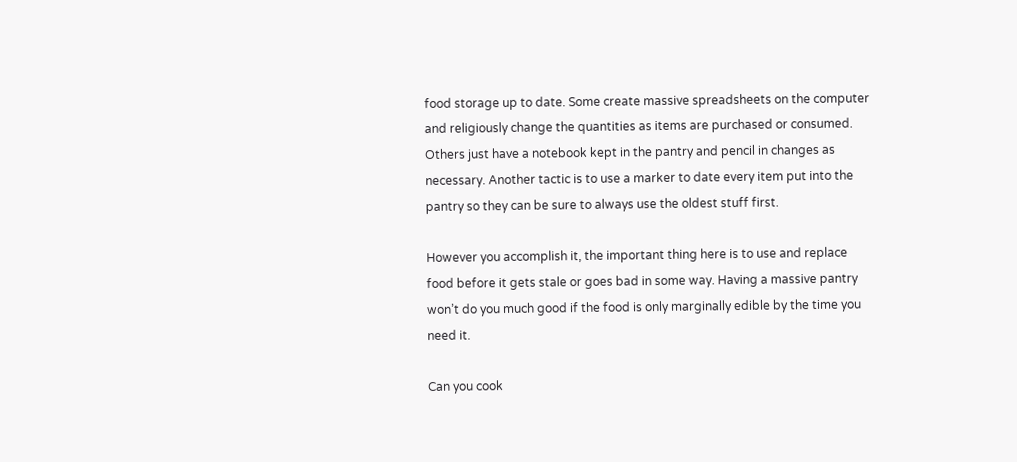food storage up to date. Some create massive spreadsheets on the computer and religiously change the quantities as items are purchased or consumed. Others just have a notebook kept in the pantry and pencil in changes as necessary. Another tactic is to use a marker to date every item put into the pantry so they can be sure to always use the oldest stuff first.

However you accomplish it, the important thing here is to use and replace food before it gets stale or goes bad in some way. Having a massive pantry won’t do you much good if the food is only marginally edible by the time you need it.

Can you cook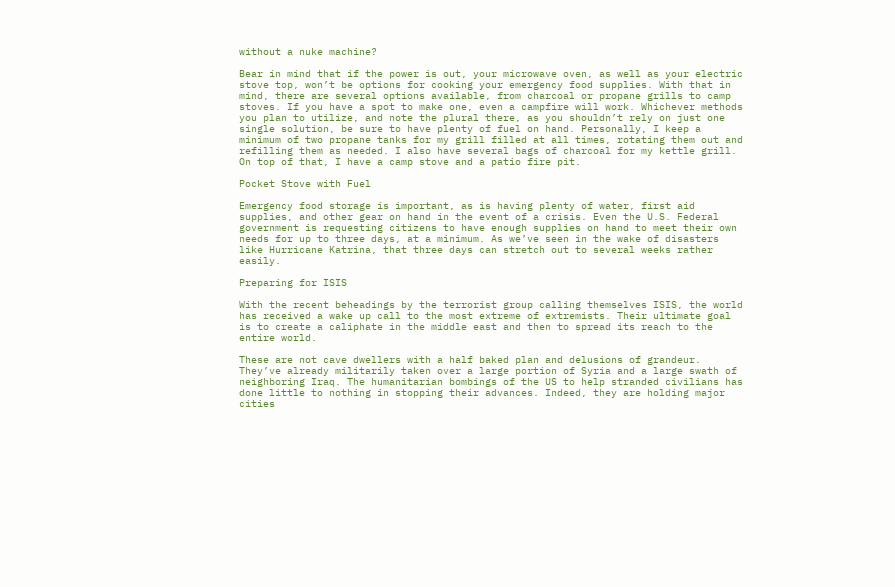without a nuke machine?

Bear in mind that if the power is out, your microwave oven, as well as your electric stove top, won’t be options for cooking your emergency food supplies. With that in mind, there are several options available, from charcoal or propane grills to camp stoves. If you have a spot to make one, even a campfire will work. Whichever methods you plan to utilize, and note the plural there, as you shouldn’t rely on just one single solution, be sure to have plenty of fuel on hand. Personally, I keep a minimum of two propane tanks for my grill filled at all times, rotating them out and refilling them as needed. I also have several bags of charcoal for my kettle grill. On top of that, I have a camp stove and a patio fire pit.

Pocket Stove with Fuel

Emergency food storage is important, as is having plenty of water, first aid supplies, and other gear on hand in the event of a crisis. Even the U.S. Federal government is requesting citizens to have enough supplies on hand to meet their own needs for up to three days, at a minimum. As we’ve seen in the wake of disasters like Hurricane Katrina, that three days can stretch out to several weeks rather easily.

Preparing for ISIS

With the recent beheadings by the terrorist group calling themselves ISIS, the world has received a wake up call to the most extreme of extremists. Their ultimate goal is to create a caliphate in the middle east and then to spread its reach to the entire world.

These are not cave dwellers with a half baked plan and delusions of grandeur. They’ve already militarily taken over a large portion of Syria and a large swath of neighboring Iraq. The humanitarian bombings of the US to help stranded civilians has done little to nothing in stopping their advances. Indeed, they are holding major cities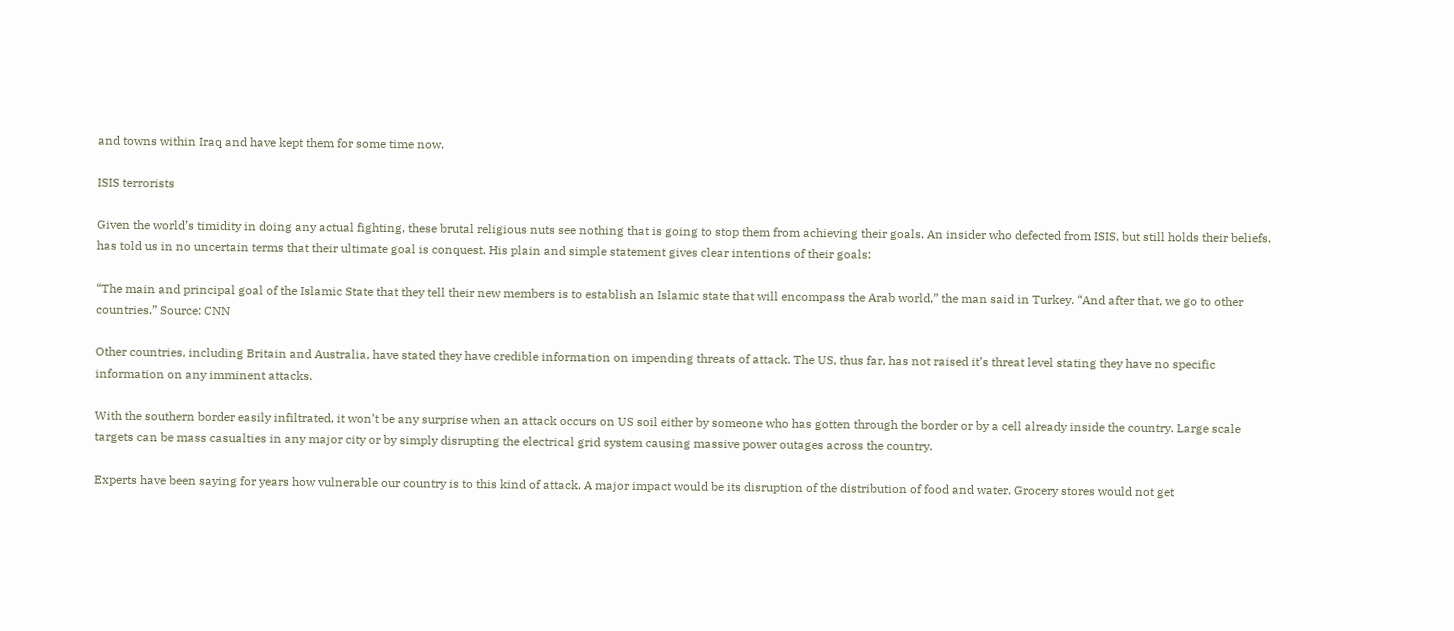and towns within Iraq and have kept them for some time now.

ISIS terrorists

Given the world’s timidity in doing any actual fighting, these brutal religious nuts see nothing that is going to stop them from achieving their goals. An insider who defected from ISIS, but still holds their beliefs, has told us in no uncertain terms that their ultimate goal is conquest. His plain and simple statement gives clear intentions of their goals:

“The main and principal goal of the Islamic State that they tell their new members is to establish an Islamic state that will encompass the Arab world,” the man said in Turkey. “And after that, we go to other countries.” Source: CNN

Other countries, including Britain and Australia, have stated they have credible information on impending threats of attack. The US, thus far, has not raised it’s threat level stating they have no specific information on any imminent attacks.

With the southern border easily infiltrated, it won’t be any surprise when an attack occurs on US soil either by someone who has gotten through the border or by a cell already inside the country. Large scale targets can be mass casualties in any major city or by simply disrupting the electrical grid system causing massive power outages across the country.

Experts have been saying for years how vulnerable our country is to this kind of attack. A major impact would be its disruption of the distribution of food and water. Grocery stores would not get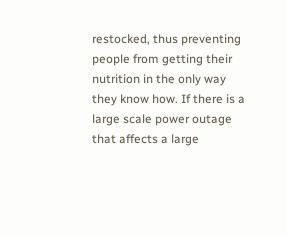restocked, thus preventing people from getting their nutrition in the only way they know how. If there is a large scale power outage that affects a large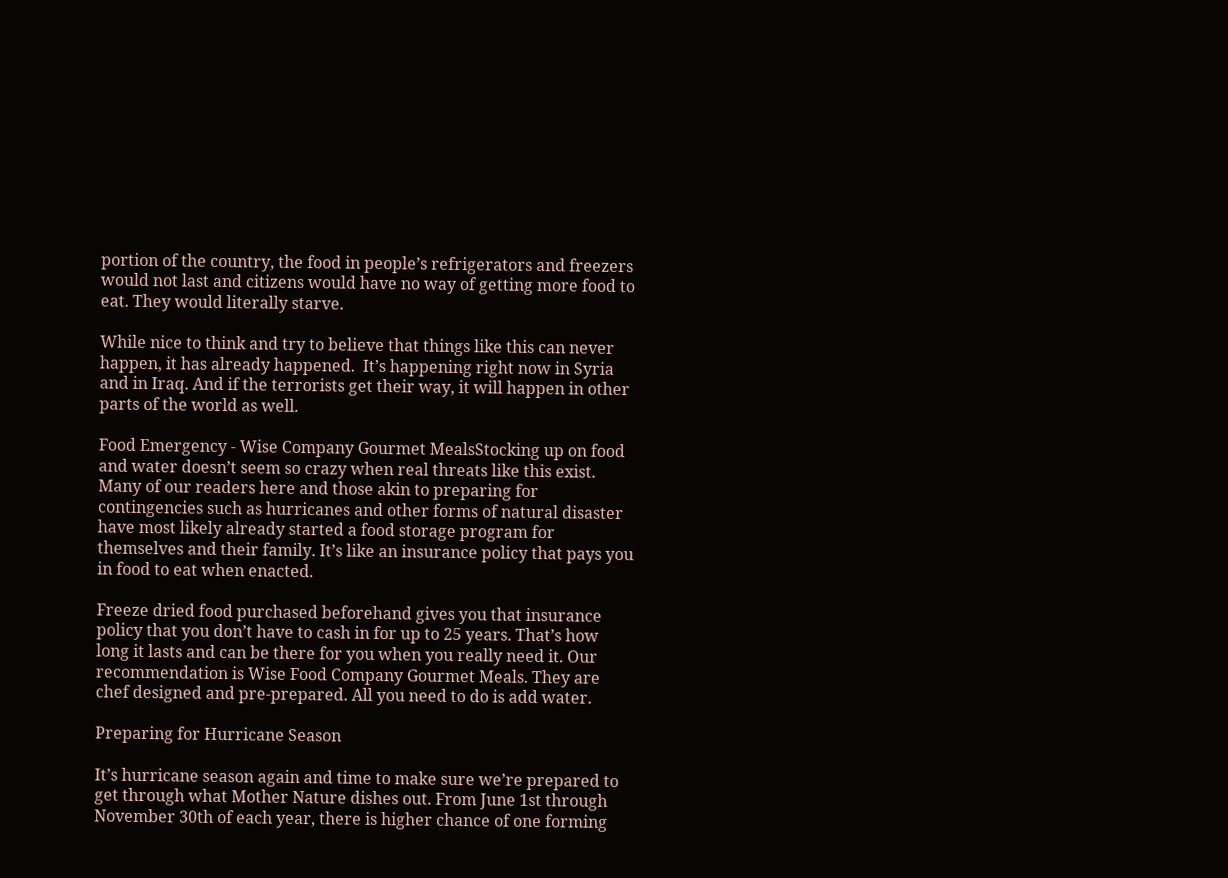portion of the country, the food in people’s refrigerators and freezers would not last and citizens would have no way of getting more food to eat. They would literally starve.

While nice to think and try to believe that things like this can never happen, it has already happened.  It’s happening right now in Syria and in Iraq. And if the terrorists get their way, it will happen in other parts of the world as well.

Food Emergency - Wise Company Gourmet MealsStocking up on food and water doesn’t seem so crazy when real threats like this exist. Many of our readers here and those akin to preparing for contingencies such as hurricanes and other forms of natural disaster have most likely already started a food storage program for themselves and their family. It’s like an insurance policy that pays you in food to eat when enacted.

Freeze dried food purchased beforehand gives you that insurance policy that you don’t have to cash in for up to 25 years. That’s how long it lasts and can be there for you when you really need it. Our recommendation is Wise Food Company Gourmet Meals. They are chef designed and pre-prepared. All you need to do is add water.

Preparing for Hurricane Season

It’s hurricane season again and time to make sure we’re prepared to get through what Mother Nature dishes out. From June 1st through November 30th of each year, there is higher chance of one forming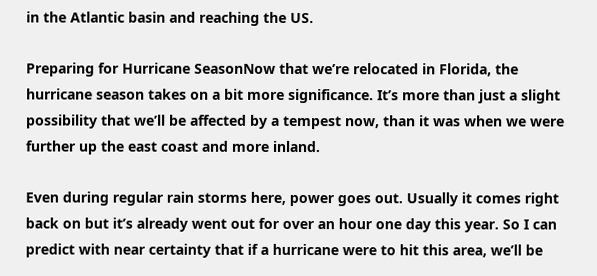in the Atlantic basin and reaching the US.

Preparing for Hurricane SeasonNow that we’re relocated in Florida, the hurricane season takes on a bit more significance. It’s more than just a slight possibility that we’ll be affected by a tempest now, than it was when we were further up the east coast and more inland.

Even during regular rain storms here, power goes out. Usually it comes right back on but it’s already went out for over an hour one day this year. So I can predict with near certainty that if a hurricane were to hit this area, we’ll be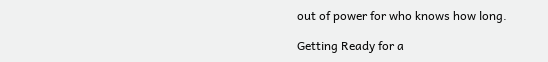out of power for who knows how long.

Getting Ready for a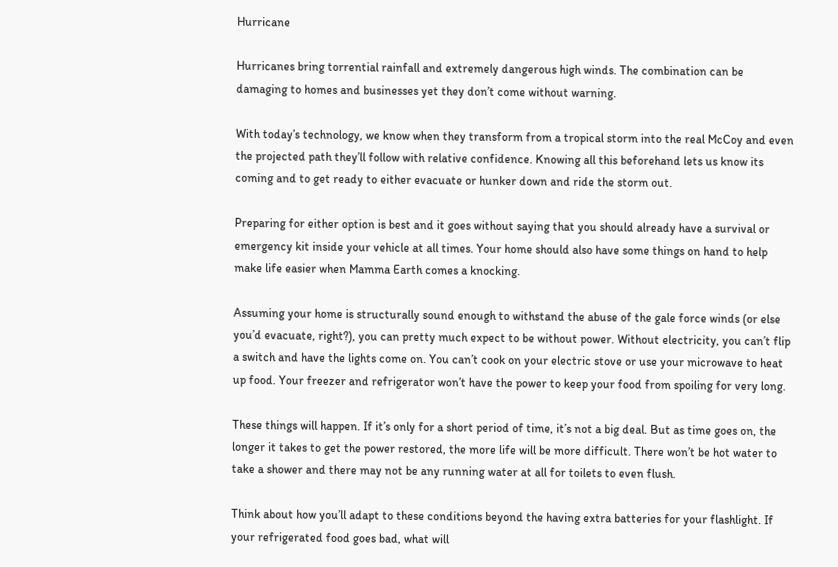Hurricane

Hurricanes bring torrential rainfall and extremely dangerous high winds. The combination can be damaging to homes and businesses yet they don’t come without warning.

With today’s technology, we know when they transform from a tropical storm into the real McCoy and even the projected path they’ll follow with relative confidence. Knowing all this beforehand lets us know its coming and to get ready to either evacuate or hunker down and ride the storm out.

Preparing for either option is best and it goes without saying that you should already have a survival or emergency kit inside your vehicle at all times. Your home should also have some things on hand to help make life easier when Mamma Earth comes a knocking.

Assuming your home is structurally sound enough to withstand the abuse of the gale force winds (or else you’d evacuate, right?), you can pretty much expect to be without power. Without electricity, you can’t flip a switch and have the lights come on. You can’t cook on your electric stove or use your microwave to heat up food. Your freezer and refrigerator won’t have the power to keep your food from spoiling for very long.

These things will happen. If it’s only for a short period of time, it’s not a big deal. But as time goes on, the longer it takes to get the power restored, the more life will be more difficult. There won’t be hot water to take a shower and there may not be any running water at all for toilets to even flush.

Think about how you’ll adapt to these conditions beyond the having extra batteries for your flashlight. If your refrigerated food goes bad, what will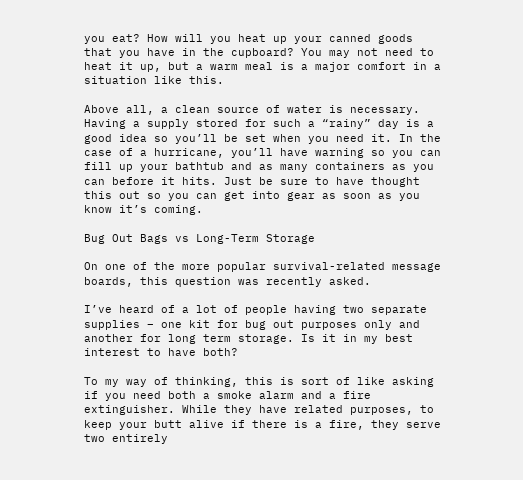you eat? How will you heat up your canned goods that you have in the cupboard? You may not need to heat it up, but a warm meal is a major comfort in a situation like this.

Above all, a clean source of water is necessary. Having a supply stored for such a “rainy” day is a good idea so you’ll be set when you need it. In the case of a hurricane, you’ll have warning so you can fill up your bathtub and as many containers as you can before it hits. Just be sure to have thought this out so you can get into gear as soon as you know it’s coming.

Bug Out Bags vs Long-Term Storage

On one of the more popular survival-related message boards, this question was recently asked.

I’ve heard of a lot of people having two separate supplies – one kit for bug out purposes only and another for long term storage. Is it in my best interest to have both?

To my way of thinking, this is sort of like asking if you need both a smoke alarm and a fire extinguisher. While they have related purposes, to keep your butt alive if there is a fire, they serve two entirely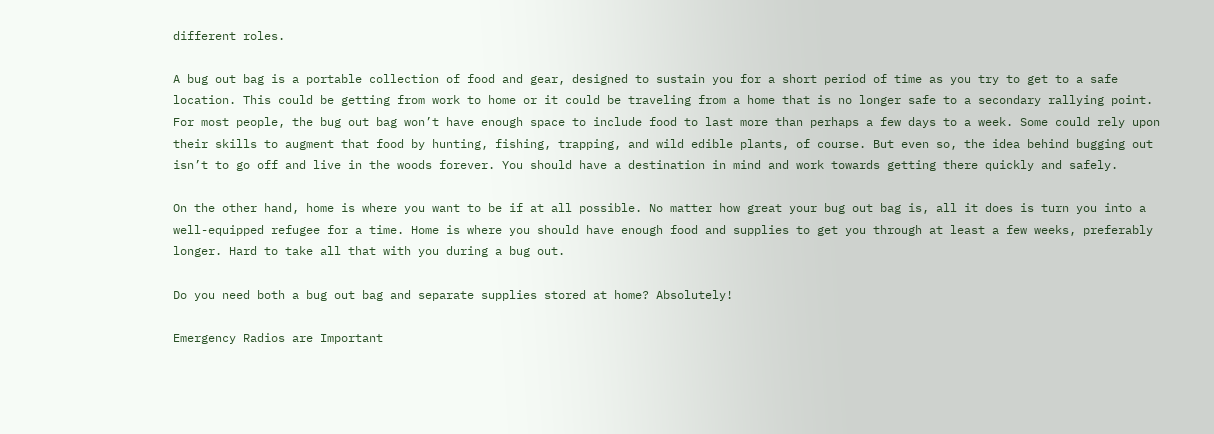different roles.

A bug out bag is a portable collection of food and gear, designed to sustain you for a short period of time as you try to get to a safe location. This could be getting from work to home or it could be traveling from a home that is no longer safe to a secondary rallying point. For most people, the bug out bag won’t have enough space to include food to last more than perhaps a few days to a week. Some could rely upon their skills to augment that food by hunting, fishing, trapping, and wild edible plants, of course. But even so, the idea behind bugging out isn’t to go off and live in the woods forever. You should have a destination in mind and work towards getting there quickly and safely.

On the other hand, home is where you want to be if at all possible. No matter how great your bug out bag is, all it does is turn you into a well-equipped refugee for a time. Home is where you should have enough food and supplies to get you through at least a few weeks, preferably longer. Hard to take all that with you during a bug out.

Do you need both a bug out bag and separate supplies stored at home? Absolutely!

Emergency Radios are Important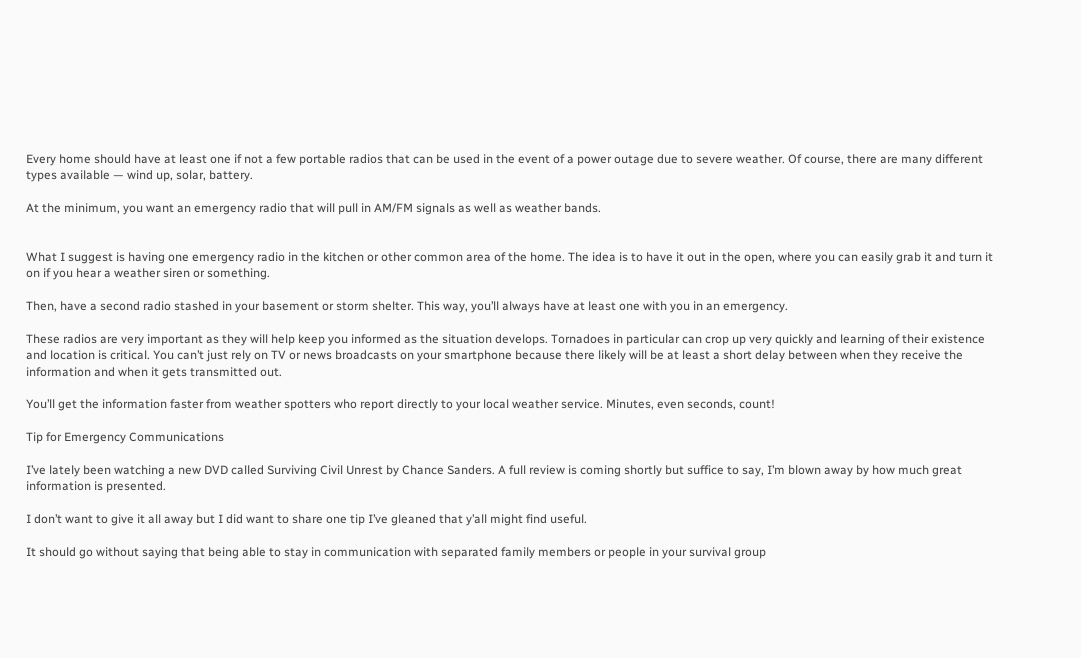Every home should have at least one if not a few portable radios that can be used in the event of a power outage due to severe weather. Of course, there are many different types available — wind up, solar, battery.

At the minimum, you want an emergency radio that will pull in AM/FM signals as well as weather bands.


What I suggest is having one emergency radio in the kitchen or other common area of the home. The idea is to have it out in the open, where you can easily grab it and turn it on if you hear a weather siren or something.

Then, have a second radio stashed in your basement or storm shelter. This way, you’ll always have at least one with you in an emergency.

These radios are very important as they will help keep you informed as the situation develops. Tornadoes in particular can crop up very quickly and learning of their existence and location is critical. You can’t just rely on TV or news broadcasts on your smartphone because there likely will be at least a short delay between when they receive the information and when it gets transmitted out.

You’ll get the information faster from weather spotters who report directly to your local weather service. Minutes, even seconds, count!

Tip for Emergency Communications

I’ve lately been watching a new DVD called Surviving Civil Unrest by Chance Sanders. A full review is coming shortly but suffice to say, I’m blown away by how much great information is presented.

I don’t want to give it all away but I did want to share one tip I’ve gleaned that y’all might find useful.

It should go without saying that being able to stay in communication with separated family members or people in your survival group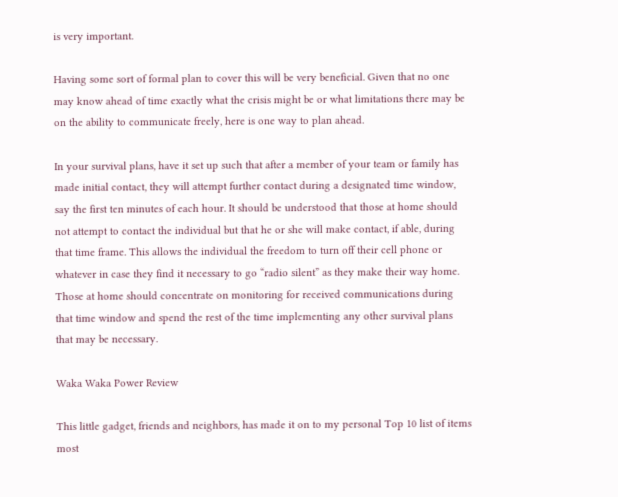is very important.

Having some sort of formal plan to cover this will be very beneficial. Given that no one may know ahead of time exactly what the crisis might be or what limitations there may be on the ability to communicate freely, here is one way to plan ahead.

In your survival plans, have it set up such that after a member of your team or family has made initial contact, they will attempt further contact during a designated time window, say the first ten minutes of each hour. It should be understood that those at home should not attempt to contact the individual but that he or she will make contact, if able, during that time frame. This allows the individual the freedom to turn off their cell phone or whatever in case they find it necessary to go “radio silent” as they make their way home. Those at home should concentrate on monitoring for received communications during that time window and spend the rest of the time implementing any other survival plans that may be necessary.

Waka Waka Power Review

This little gadget, friends and neighbors, has made it on to my personal Top 10 list of items most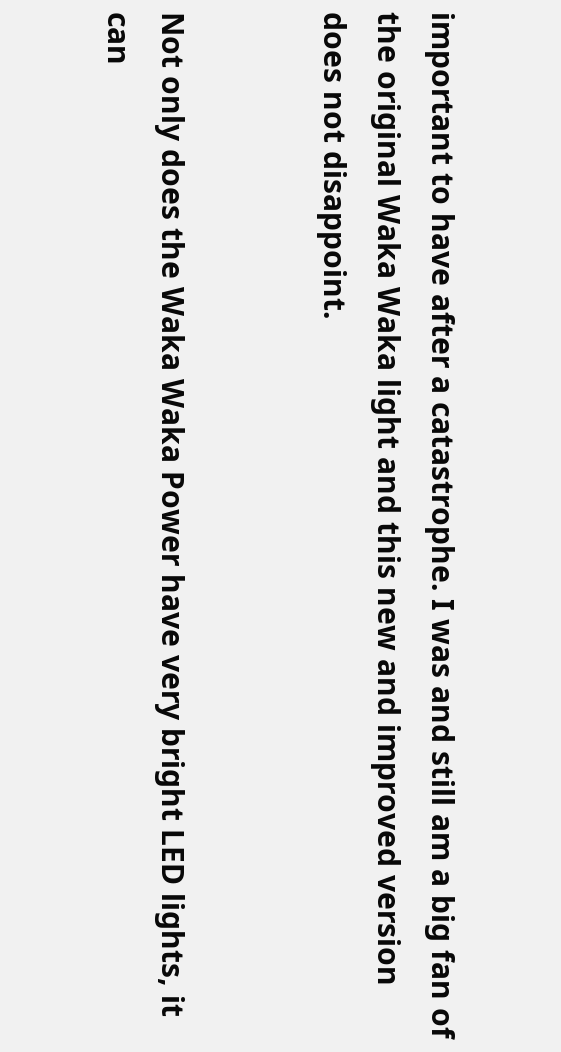important to have after a catastrophe. I was and still am a big fan of the original Waka Waka light and this new and improved version does not disappoint.


Not only does the Waka Waka Power have very bright LED lights, it can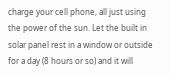charge your cell phone, all just using the power of the sun. Let the built in solar panel rest in a window or outside for a day (8 hours or so) and it will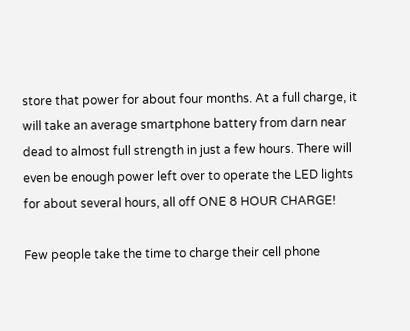store that power for about four months. At a full charge, it will take an average smartphone battery from darn near dead to almost full strength in just a few hours. There will even be enough power left over to operate the LED lights for about several hours, all off ONE 8 HOUR CHARGE!

Few people take the time to charge their cell phone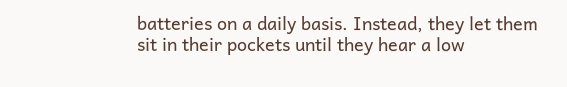batteries on a daily basis. Instead, they let them sit in their pockets until they hear a low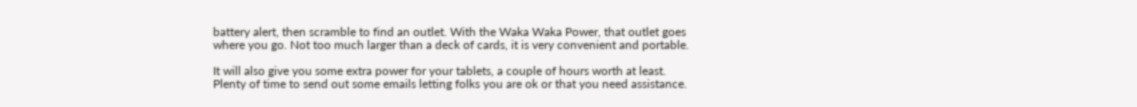battery alert, then scramble to find an outlet. With the Waka Waka Power, that outlet goes where you go. Not too much larger than a deck of cards, it is very convenient and portable.

It will also give you some extra power for your tablets, a couple of hours worth at least. Plenty of time to send out some emails letting folks you are ok or that you need assistance.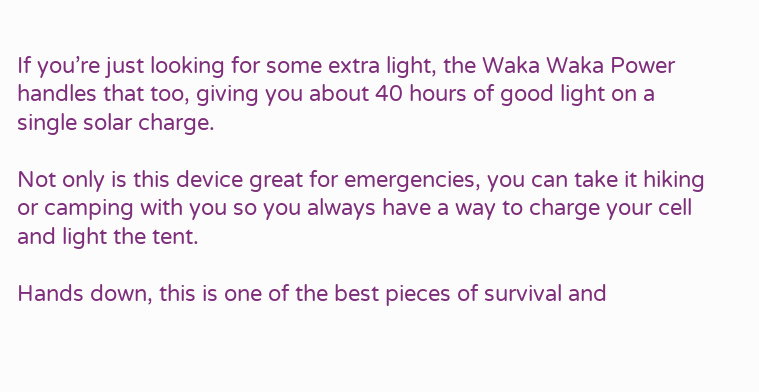If you’re just looking for some extra light, the Waka Waka Power handles that too, giving you about 40 hours of good light on a single solar charge.

Not only is this device great for emergencies, you can take it hiking or camping with you so you always have a way to charge your cell and light the tent.

Hands down, this is one of the best pieces of survival and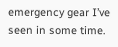emergency gear I’ve seen in some time.